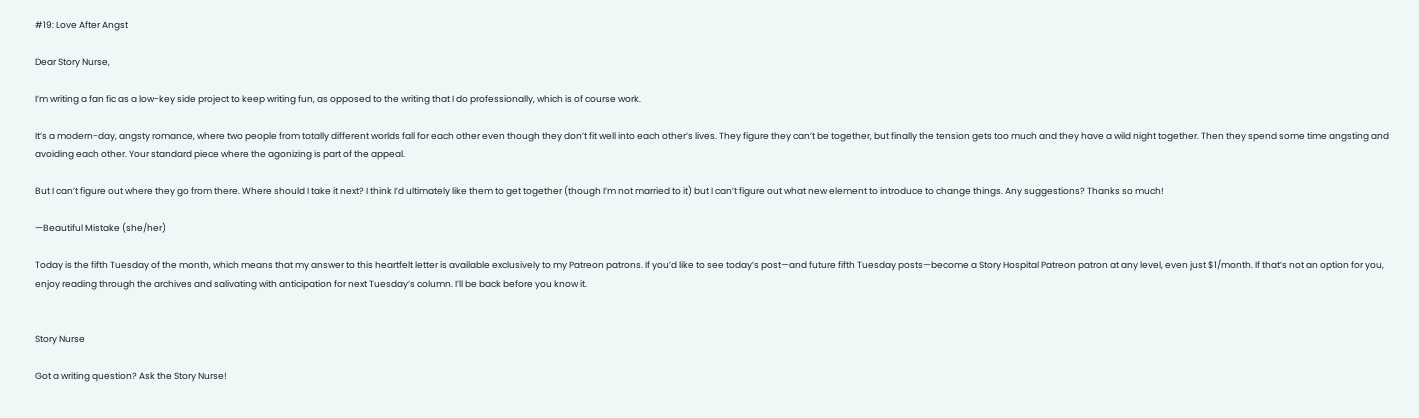#19: Love After Angst

Dear Story Nurse,

I’m writing a fan fic as a low-key side project to keep writing fun, as opposed to the writing that I do professionally, which is of course work.

It’s a modern-day, angsty romance, where two people from totally different worlds fall for each other even though they don’t fit well into each other’s lives. They figure they can’t be together, but finally the tension gets too much and they have a wild night together. Then they spend some time angsting and avoiding each other. Your standard piece where the agonizing is part of the appeal.

But I can’t figure out where they go from there. Where should I take it next? I think I’d ultimately like them to get together (though I’m not married to it) but I can’t figure out what new element to introduce to change things. Any suggestions? Thanks so much!

—Beautiful Mistake (she/her)

Today is the fifth Tuesday of the month, which means that my answer to this heartfelt letter is available exclusively to my Patreon patrons. If you’d like to see today’s post—and future fifth Tuesday posts—become a Story Hospital Patreon patron at any level, even just $1/month. If that’s not an option for you, enjoy reading through the archives and salivating with anticipation for next Tuesday’s column. I’ll be back before you know it.


Story Nurse

Got a writing question? Ask the Story Nurse!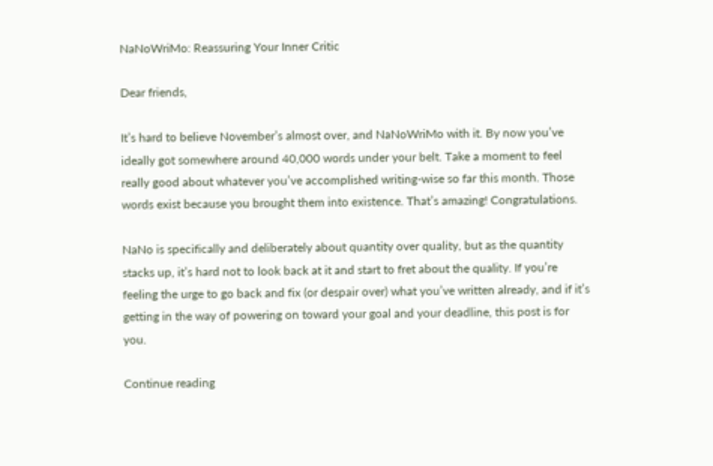NaNoWriMo: Reassuring Your Inner Critic

Dear friends,

It’s hard to believe November’s almost over, and NaNoWriMo with it. By now you’ve ideally got somewhere around 40,000 words under your belt. Take a moment to feel really good about whatever you’ve accomplished writing-wise so far this month. Those words exist because you brought them into existence. That’s amazing! Congratulations.

NaNo is specifically and deliberately about quantity over quality, but as the quantity stacks up, it’s hard not to look back at it and start to fret about the quality. If you’re feeling the urge to go back and fix (or despair over) what you’ve written already, and if it’s getting in the way of powering on toward your goal and your deadline, this post is for you.

Continue reading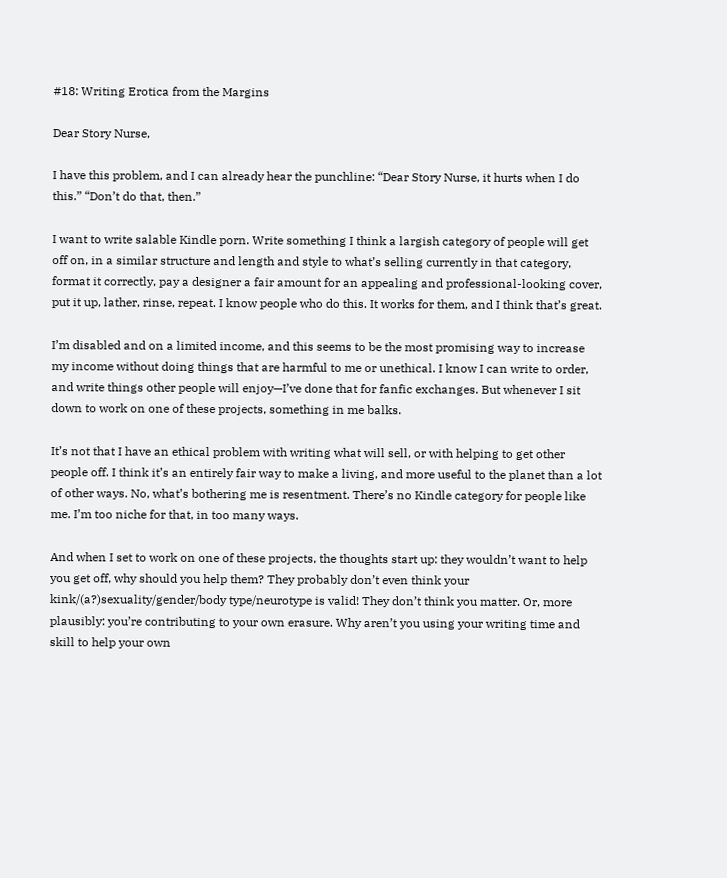#18: Writing Erotica from the Margins

Dear Story Nurse,

I have this problem, and I can already hear the punchline: “Dear Story Nurse, it hurts when I do this.” “Don’t do that, then.”

I want to write salable Kindle porn. Write something I think a largish category of people will get off on, in a similar structure and length and style to what’s selling currently in that category, format it correctly, pay a designer a fair amount for an appealing and professional-looking cover, put it up, lather, rinse, repeat. I know people who do this. It works for them, and I think that’s great.

I’m disabled and on a limited income, and this seems to be the most promising way to increase my income without doing things that are harmful to me or unethical. I know I can write to order, and write things other people will enjoy—I’ve done that for fanfic exchanges. But whenever I sit down to work on one of these projects, something in me balks.

It’s not that I have an ethical problem with writing what will sell, or with helping to get other people off. I think it’s an entirely fair way to make a living, and more useful to the planet than a lot of other ways. No, what’s bothering me is resentment. There’s no Kindle category for people like me. I’m too niche for that, in too many ways.

And when I set to work on one of these projects, the thoughts start up: they wouldn’t want to help you get off, why should you help them? They probably don’t even think your kink/(a?)sexuality/gender/body type/neurotype is valid! They don’t think you matter. Or, more plausibly: you’re contributing to your own erasure. Why aren’t you using your writing time and skill to help your own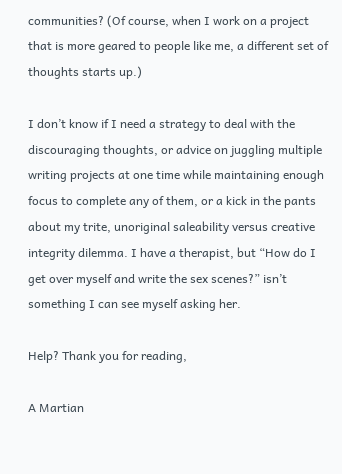communities? (Of course, when I work on a project that is more geared to people like me, a different set of thoughts starts up.)

I don’t know if I need a strategy to deal with the discouraging thoughts, or advice on juggling multiple writing projects at one time while maintaining enough focus to complete any of them, or a kick in the pants about my trite, unoriginal saleability versus creative integrity dilemma. I have a therapist, but “How do I get over myself and write the sex scenes?” isn’t something I can see myself asking her.

Help? Thank you for reading,

A Martian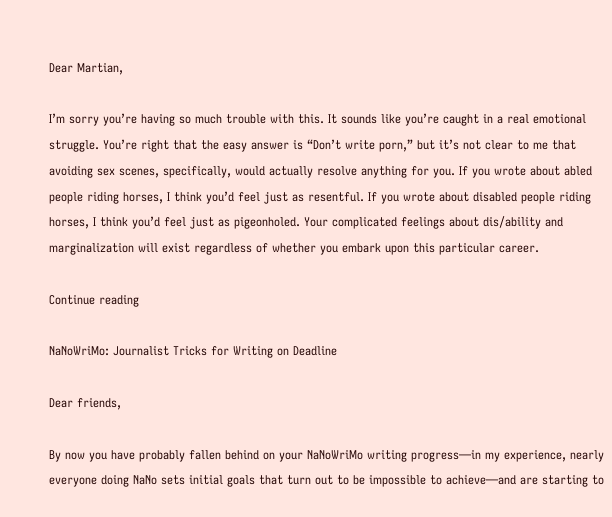Dear Martian,

I’m sorry you’re having so much trouble with this. It sounds like you’re caught in a real emotional struggle. You’re right that the easy answer is “Don’t write porn,” but it’s not clear to me that avoiding sex scenes, specifically, would actually resolve anything for you. If you wrote about abled people riding horses, I think you’d feel just as resentful. If you wrote about disabled people riding horses, I think you’d feel just as pigeonholed. Your complicated feelings about dis/ability and marginalization will exist regardless of whether you embark upon this particular career.

Continue reading

NaNoWriMo: Journalist Tricks for Writing on Deadline

Dear friends,

By now you have probably fallen behind on your NaNoWriMo writing progress—in my experience, nearly everyone doing NaNo sets initial goals that turn out to be impossible to achieve—and are starting to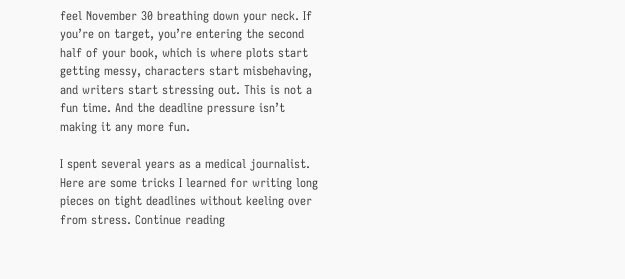feel November 30 breathing down your neck. If you’re on target, you’re entering the second half of your book, which is where plots start getting messy, characters start misbehaving, and writers start stressing out. This is not a fun time. And the deadline pressure isn’t making it any more fun.

I spent several years as a medical journalist. Here are some tricks I learned for writing long pieces on tight deadlines without keeling over from stress. Continue reading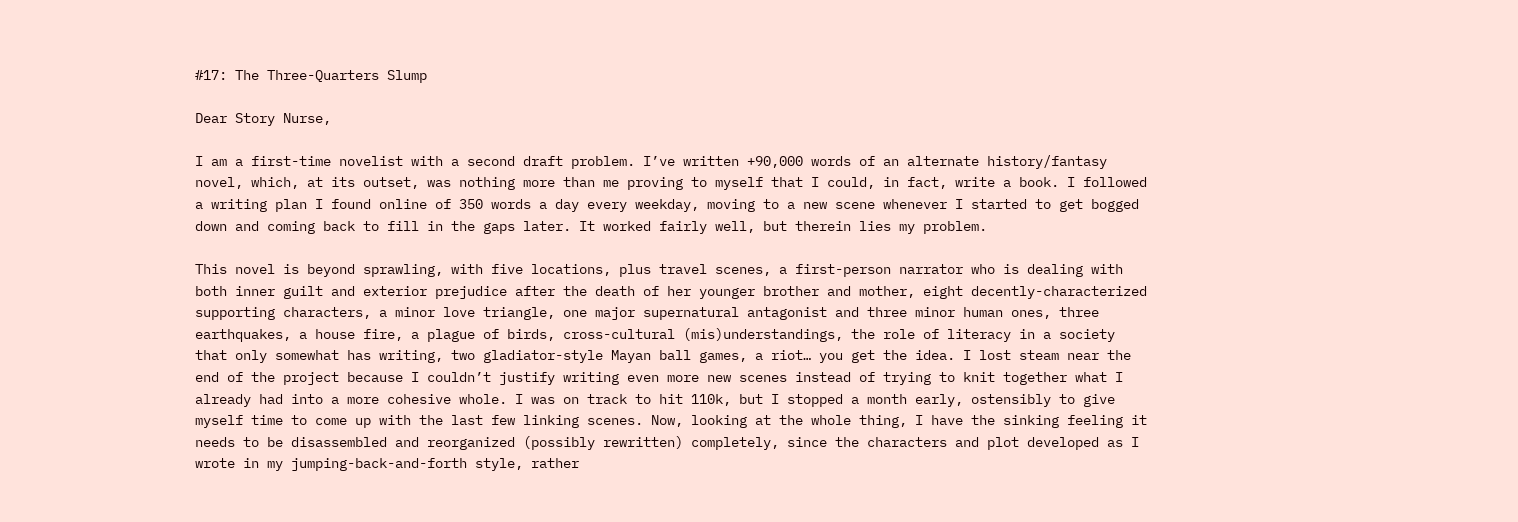#17: The Three-Quarters Slump

Dear Story Nurse,

I am a first-time novelist with a second draft problem. I’ve written +90,000 words of an alternate history/fantasy novel, which, at its outset, was nothing more than me proving to myself that I could, in fact, write a book. I followed a writing plan I found online of 350 words a day every weekday, moving to a new scene whenever I started to get bogged down and coming back to fill in the gaps later. It worked fairly well, but therein lies my problem.

This novel is beyond sprawling, with five locations, plus travel scenes, a first-person narrator who is dealing with both inner guilt and exterior prejudice after the death of her younger brother and mother, eight decently-characterized supporting characters, a minor love triangle, one major supernatural antagonist and three minor human ones, three earthquakes, a house fire, a plague of birds, cross-cultural (mis)understandings, the role of literacy in a society that only somewhat has writing, two gladiator-style Mayan ball games, a riot… you get the idea. I lost steam near the end of the project because I couldn’t justify writing even more new scenes instead of trying to knit together what I already had into a more cohesive whole. I was on track to hit 110k, but I stopped a month early, ostensibly to give myself time to come up with the last few linking scenes. Now, looking at the whole thing, I have the sinking feeling it needs to be disassembled and reorganized (possibly rewritten) completely, since the characters and plot developed as I wrote in my jumping-back-and-forth style, rather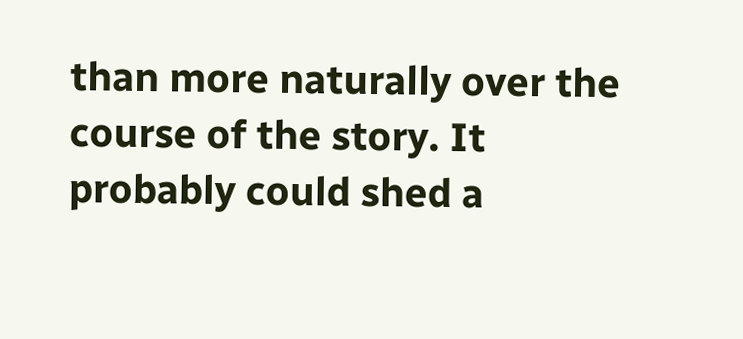than more naturally over the course of the story. It probably could shed a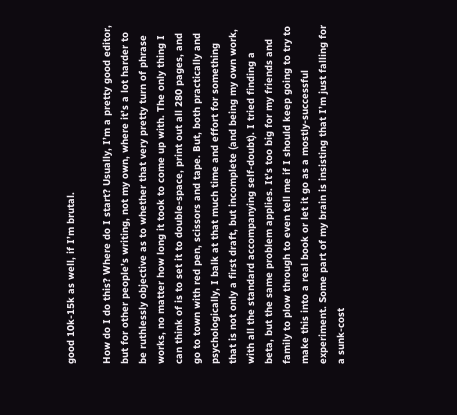good 10k-15k as well, if I’m brutal.

How do I do this? Where do I start? Usually, I’m a pretty good editor, but for other people’s writing, not my own, where it’s a lot harder to be ruthlessly objective as to whether that very pretty turn of phrase works, no matter how long it took to come up with. The only thing I can think of is to set it to double-space, print out all 280 pages, and go to town with red pen, scissors and tape. But, both practically and psychologically, I balk at that much time and effort for something that is not only a first draft, but incomplete (and being my own work, with all the standard accompanying self-doubt). I tried finding a beta, but the same problem applies. It’s too big for my friends and family to plow through to even tell me if I should keep going to try to make this into a real book or let it go as a mostly-successful experiment. Some part of my brain is insisting that I’m just falling for a sunk-cost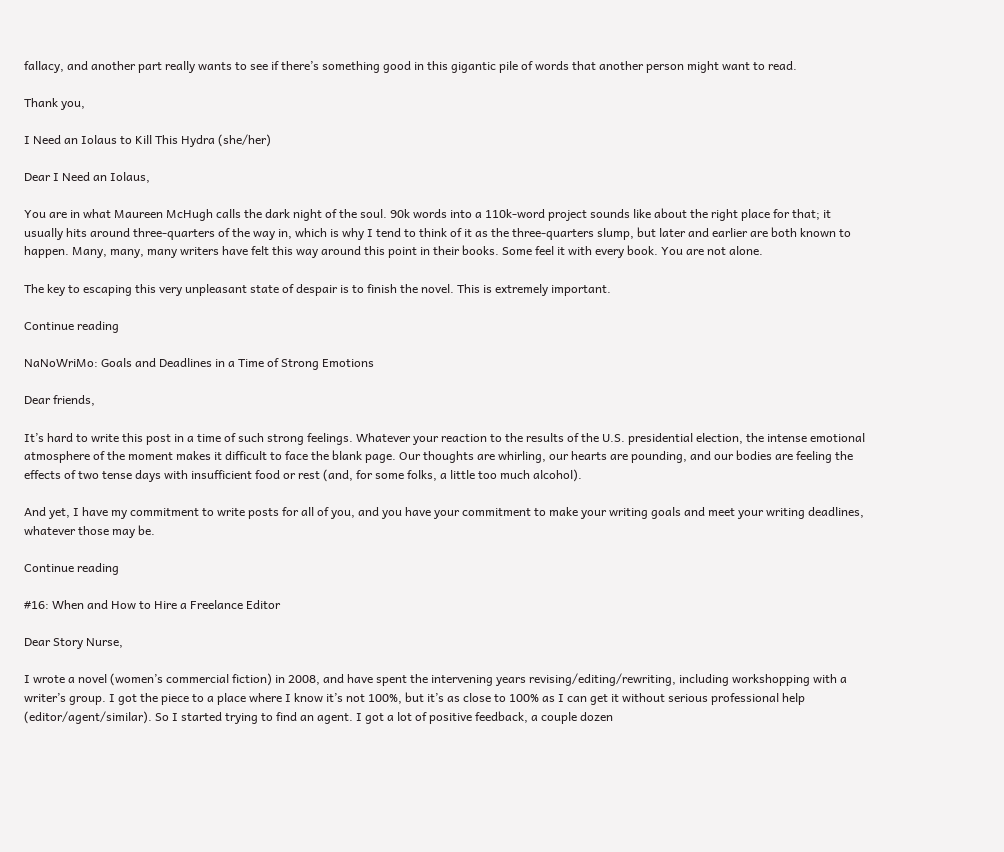fallacy, and another part really wants to see if there’s something good in this gigantic pile of words that another person might want to read.

Thank you,

I Need an Iolaus to Kill This Hydra (she/her)

Dear I Need an Iolaus,

You are in what Maureen McHugh calls the dark night of the soul. 90k words into a 110k-word project sounds like about the right place for that; it usually hits around three-quarters of the way in, which is why I tend to think of it as the three-quarters slump, but later and earlier are both known to happen. Many, many, many writers have felt this way around this point in their books. Some feel it with every book. You are not alone.

The key to escaping this very unpleasant state of despair is to finish the novel. This is extremely important.

Continue reading

NaNoWriMo: Goals and Deadlines in a Time of Strong Emotions

Dear friends,

It’s hard to write this post in a time of such strong feelings. Whatever your reaction to the results of the U.S. presidential election, the intense emotional atmosphere of the moment makes it difficult to face the blank page. Our thoughts are whirling, our hearts are pounding, and our bodies are feeling the effects of two tense days with insufficient food or rest (and, for some folks, a little too much alcohol).

And yet, I have my commitment to write posts for all of you, and you have your commitment to make your writing goals and meet your writing deadlines, whatever those may be.

Continue reading

#16: When and How to Hire a Freelance Editor

Dear Story Nurse,

I wrote a novel (women’s commercial fiction) in 2008, and have spent the intervening years revising/editing/rewriting, including workshopping with a writer’s group. I got the piece to a place where I know it’s not 100%, but it’s as close to 100% as I can get it without serious professional help (editor/agent/similar). So I started trying to find an agent. I got a lot of positive feedback, a couple dozen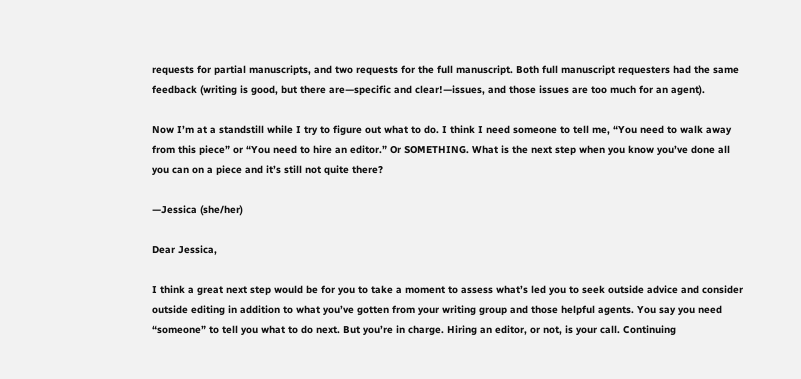requests for partial manuscripts, and two requests for the full manuscript. Both full manuscript requesters had the same feedback (writing is good, but there are—specific and clear!—issues, and those issues are too much for an agent).

Now I’m at a standstill while I try to figure out what to do. I think I need someone to tell me, “You need to walk away from this piece” or “You need to hire an editor.” Or SOMETHING. What is the next step when you know you’ve done all you can on a piece and it’s still not quite there?

—Jessica (she/her)

Dear Jessica,

I think a great next step would be for you to take a moment to assess what’s led you to seek outside advice and consider outside editing in addition to what you’ve gotten from your writing group and those helpful agents. You say you need “someone” to tell you what to do next. But you’re in charge. Hiring an editor, or not, is your call. Continuing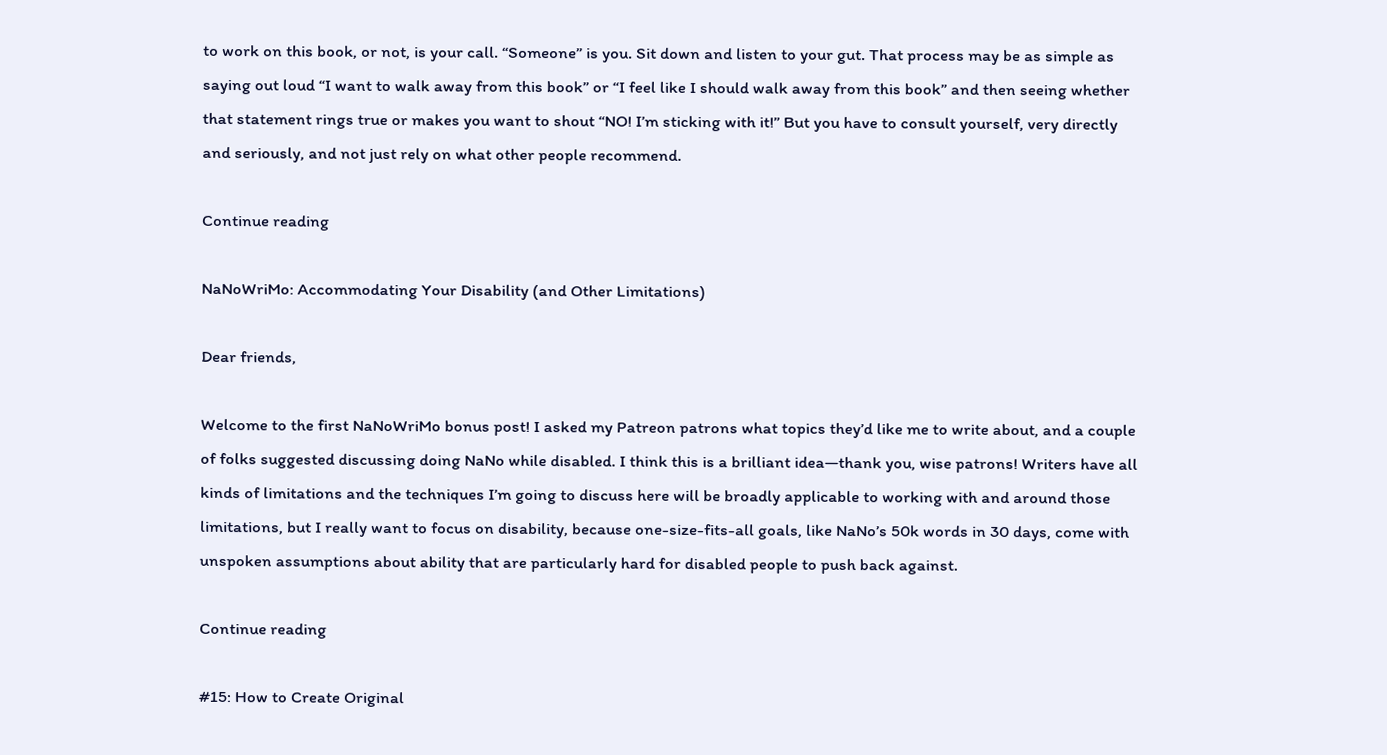to work on this book, or not, is your call. “Someone” is you. Sit down and listen to your gut. That process may be as simple as saying out loud “I want to walk away from this book” or “I feel like I should walk away from this book” and then seeing whether that statement rings true or makes you want to shout “NO! I’m sticking with it!” But you have to consult yourself, very directly and seriously, and not just rely on what other people recommend.

Continue reading

NaNoWriMo: Accommodating Your Disability (and Other Limitations)

Dear friends,

Welcome to the first NaNoWriMo bonus post! I asked my Patreon patrons what topics they’d like me to write about, and a couple of folks suggested discussing doing NaNo while disabled. I think this is a brilliant idea—thank you, wise patrons! Writers have all kinds of limitations and the techniques I’m going to discuss here will be broadly applicable to working with and around those limitations, but I really want to focus on disability, because one-size-fits-all goals, like NaNo’s 50k words in 30 days, come with unspoken assumptions about ability that are particularly hard for disabled people to push back against.

Continue reading

#15: How to Create Original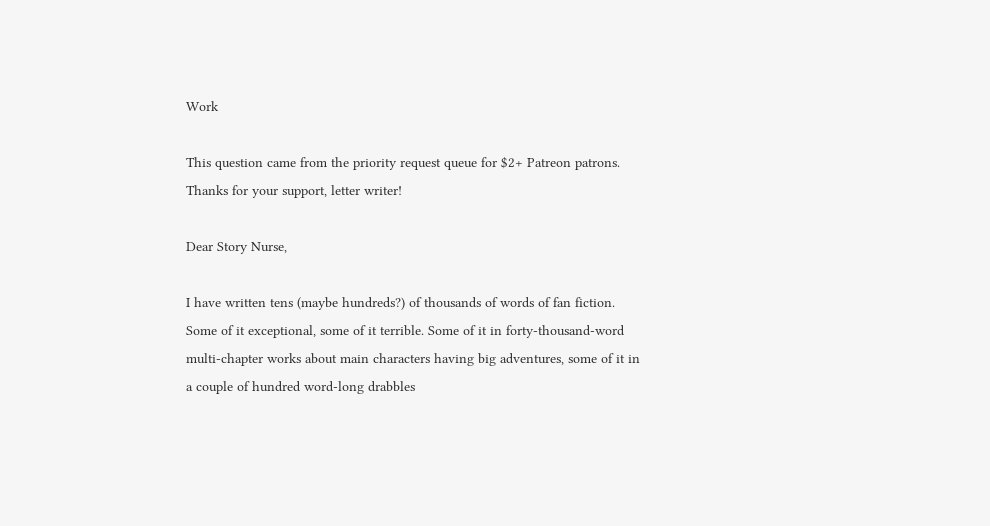Work

This question came from the priority request queue for $2+ Patreon patrons. Thanks for your support, letter writer!

Dear Story Nurse,

I have written tens (maybe hundreds?) of thousands of words of fan fiction. Some of it exceptional, some of it terrible. Some of it in forty-thousand-word multi-chapter works about main characters having big adventures, some of it in a couple of hundred word-long drabbles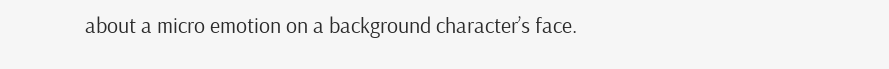about a micro emotion on a background character’s face.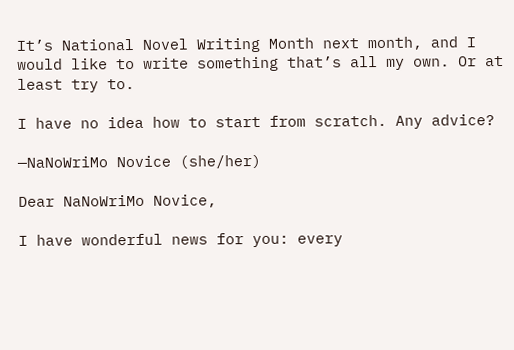It’s National Novel Writing Month next month, and I would like to write something that’s all my own. Or at least try to.

I have no idea how to start from scratch. Any advice?

—NaNoWriMo Novice (she/her)

Dear NaNoWriMo Novice,

I have wonderful news for you: every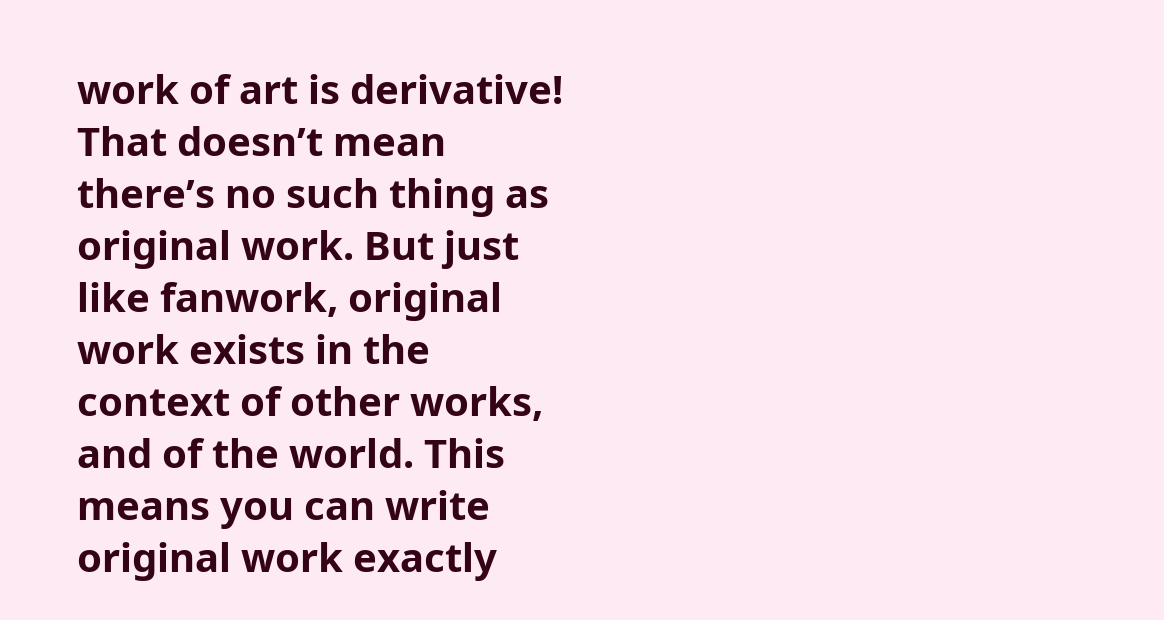work of art is derivative! That doesn’t mean there’s no such thing as original work. But just like fanwork, original work exists in the context of other works, and of the world. This means you can write original work exactly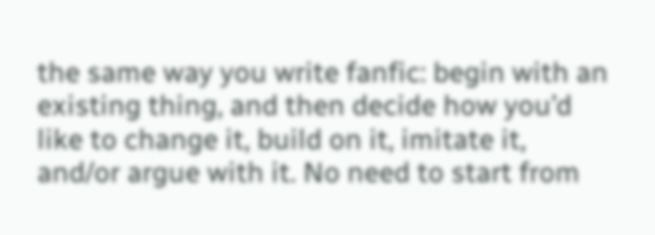the same way you write fanfic: begin with an existing thing, and then decide how you’d like to change it, build on it, imitate it, and/or argue with it. No need to start from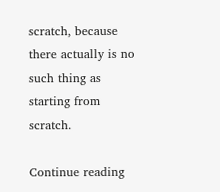scratch, because there actually is no such thing as starting from scratch.

Continue reading